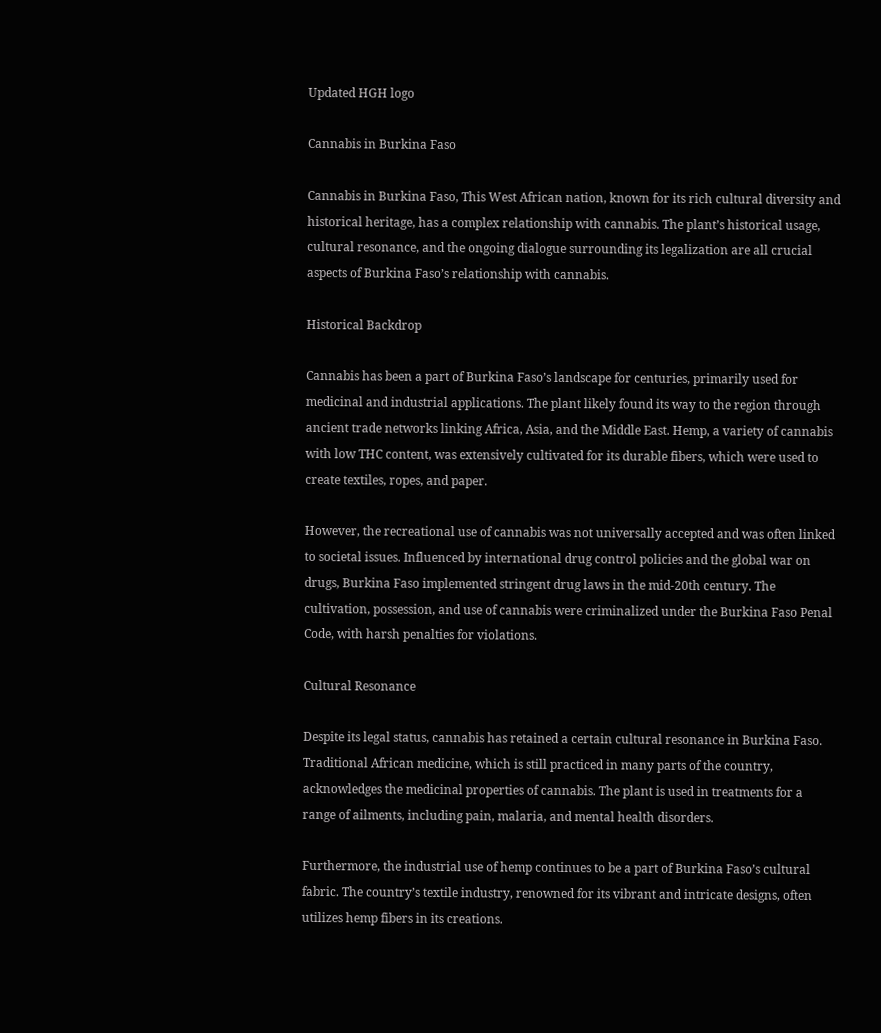Updated HGH logo

Cannabis in Burkina Faso

Cannabis in Burkina Faso, This West African nation, known for its rich cultural diversity and historical heritage, has a complex relationship with cannabis. The plant’s historical usage, cultural resonance, and the ongoing dialogue surrounding its legalization are all crucial aspects of Burkina Faso’s relationship with cannabis.

Historical Backdrop

Cannabis has been a part of Burkina Faso’s landscape for centuries, primarily used for medicinal and industrial applications. The plant likely found its way to the region through ancient trade networks linking Africa, Asia, and the Middle East. Hemp, a variety of cannabis with low THC content, was extensively cultivated for its durable fibers, which were used to create textiles, ropes, and paper.

However, the recreational use of cannabis was not universally accepted and was often linked to societal issues. Influenced by international drug control policies and the global war on drugs, Burkina Faso implemented stringent drug laws in the mid-20th century. The cultivation, possession, and use of cannabis were criminalized under the Burkina Faso Penal Code, with harsh penalties for violations.

Cultural Resonance

Despite its legal status, cannabis has retained a certain cultural resonance in Burkina Faso. Traditional African medicine, which is still practiced in many parts of the country, acknowledges the medicinal properties of cannabis. The plant is used in treatments for a range of ailments, including pain, malaria, and mental health disorders.

Furthermore, the industrial use of hemp continues to be a part of Burkina Faso’s cultural fabric. The country’s textile industry, renowned for its vibrant and intricate designs, often utilizes hemp fibers in its creations.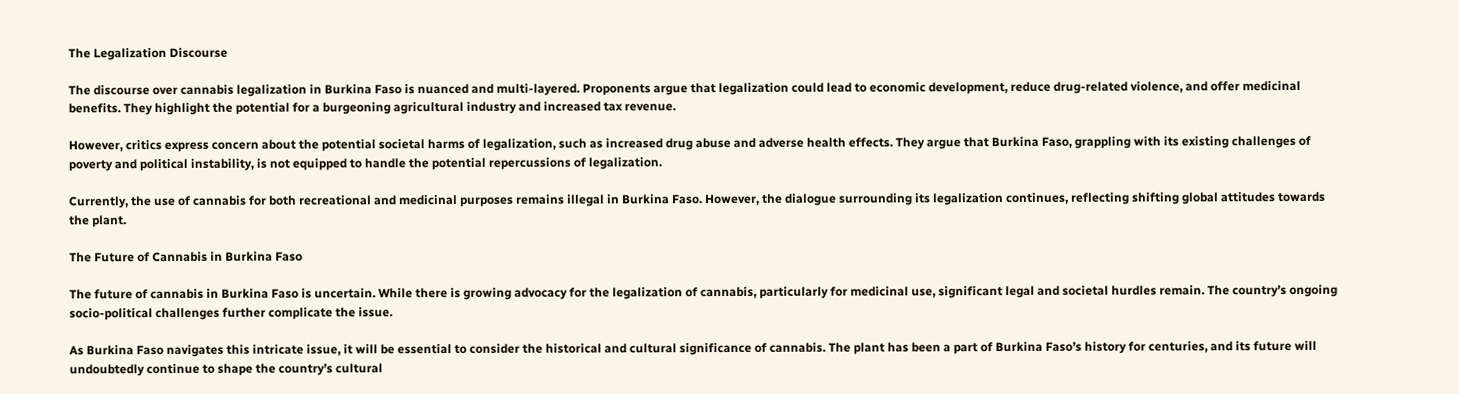The Legalization Discourse

The discourse over cannabis legalization in Burkina Faso is nuanced and multi-layered. Proponents argue that legalization could lead to economic development, reduce drug-related violence, and offer medicinal benefits. They highlight the potential for a burgeoning agricultural industry and increased tax revenue.

However, critics express concern about the potential societal harms of legalization, such as increased drug abuse and adverse health effects. They argue that Burkina Faso, grappling with its existing challenges of poverty and political instability, is not equipped to handle the potential repercussions of legalization.

Currently, the use of cannabis for both recreational and medicinal purposes remains illegal in Burkina Faso. However, the dialogue surrounding its legalization continues, reflecting shifting global attitudes towards the plant.

The Future of Cannabis in Burkina Faso

The future of cannabis in Burkina Faso is uncertain. While there is growing advocacy for the legalization of cannabis, particularly for medicinal use, significant legal and societal hurdles remain. The country’s ongoing socio-political challenges further complicate the issue.

As Burkina Faso navigates this intricate issue, it will be essential to consider the historical and cultural significance of cannabis. The plant has been a part of Burkina Faso’s history for centuries, and its future will undoubtedly continue to shape the country’s cultural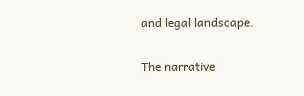and legal landscape.

The narrative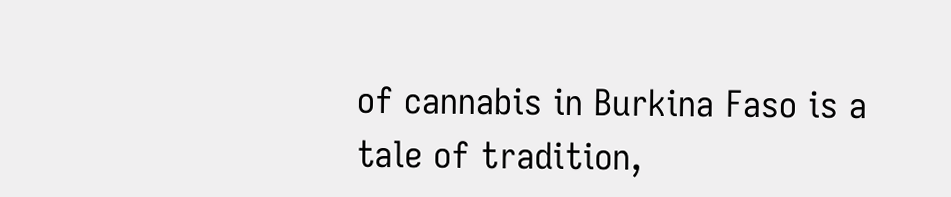of cannabis in Burkina Faso is a tale of tradition,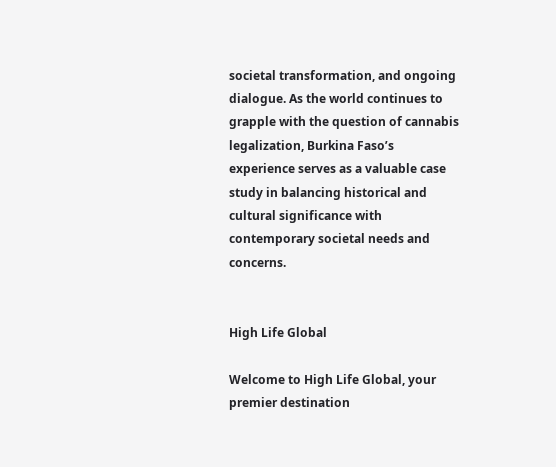societal transformation, and ongoing dialogue. As the world continues to grapple with the question of cannabis legalization, Burkina Faso’s experience serves as a valuable case study in balancing historical and cultural significance with contemporary societal needs and concerns.


High Life Global

Welcome to High Life Global, your premier destination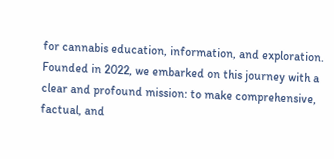for cannabis education, information, and exploration. Founded in 2022, we embarked on this journey with a clear and profound mission: to make comprehensive, factual, and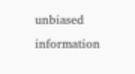unbiased information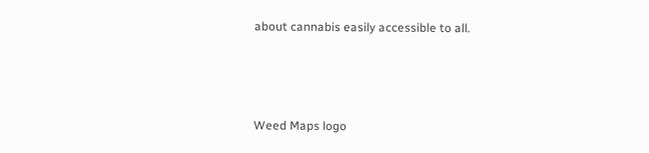about cannabis easily accessible to all.



Weed Maps logo